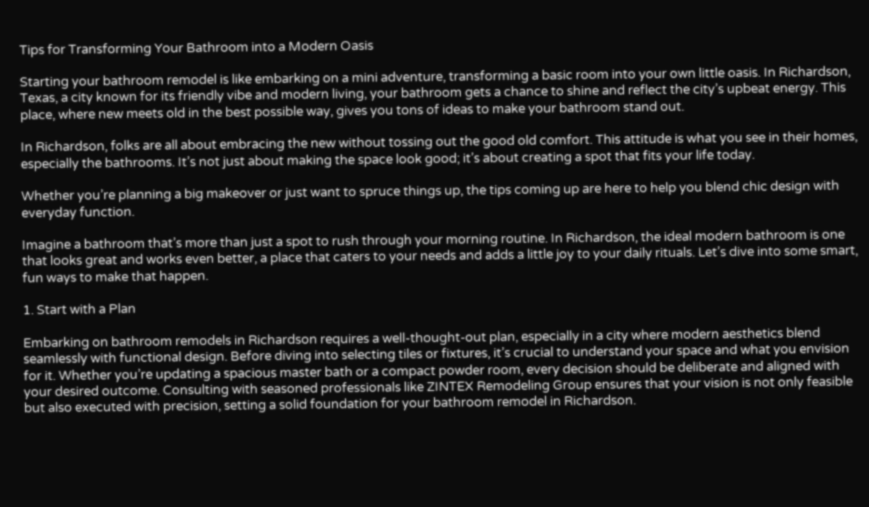Tips for Transforming Your Bathroom into a Modern Oasis

Starting your bathroom remodel is like embarking on a mini adventure, transforming a basic room into your own little oasis. In Richardson, Texas, a city known for its friendly vibe and modern living, your bathroom gets a chance to shine and reflect the city’s upbeat energy. This place, where new meets old in the best possible way, gives you tons of ideas to make your bathroom stand out.

In Richardson, folks are all about embracing the new without tossing out the good old comfort. This attitude is what you see in their homes, especially the bathrooms. It’s not just about making the space look good; it’s about creating a spot that fits your life today.

Whether you’re planning a big makeover or just want to spruce things up, the tips coming up are here to help you blend chic design with everyday function.

Imagine a bathroom that’s more than just a spot to rush through your morning routine. In Richardson, the ideal modern bathroom is one that looks great and works even better, a place that caters to your needs and adds a little joy to your daily rituals. Let’s dive into some smart, fun ways to make that happen.

1. Start with a Plan

Embarking on bathroom remodels in Richardson requires a well-thought-out plan, especially in a city where modern aesthetics blend seamlessly with functional design. Before diving into selecting tiles or fixtures, it’s crucial to understand your space and what you envision for it. Whether you’re updating a spacious master bath or a compact powder room, every decision should be deliberate and aligned with your desired outcome. Consulting with seasoned professionals like ZINTEX Remodeling Group ensures that your vision is not only feasible but also executed with precision, setting a solid foundation for your bathroom remodel in Richardson.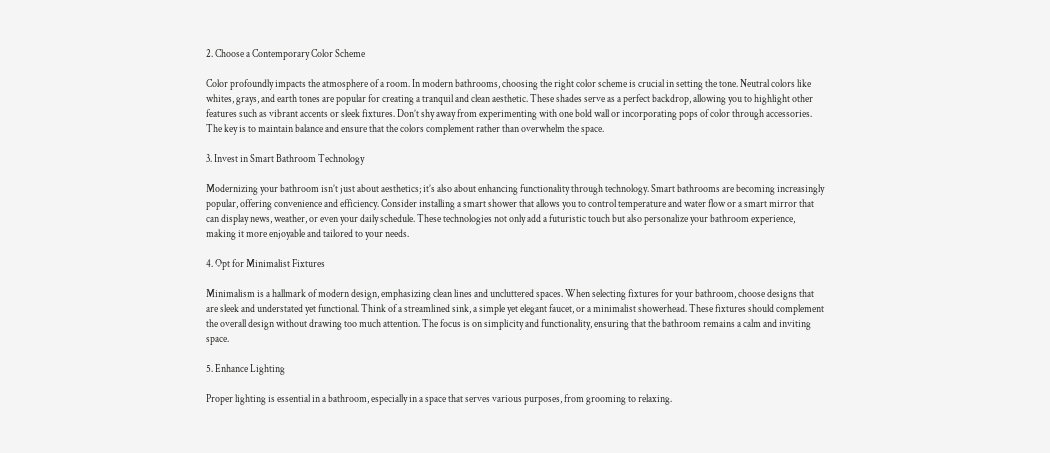2. Choose a Contemporary Color Scheme

Color profoundly impacts the atmosphere of a room. In modern bathrooms, choosing the right color scheme is crucial in setting the tone. Neutral colors like whites, grays, and earth tones are popular for creating a tranquil and clean aesthetic. These shades serve as a perfect backdrop, allowing you to highlight other features such as vibrant accents or sleek fixtures. Don’t shy away from experimenting with one bold wall or incorporating pops of color through accessories. The key is to maintain balance and ensure that the colors complement rather than overwhelm the space.

3. Invest in Smart Bathroom Technology

Modernizing your bathroom isn’t just about aesthetics; it’s also about enhancing functionality through technology. Smart bathrooms are becoming increasingly popular, offering convenience and efficiency. Consider installing a smart shower that allows you to control temperature and water flow or a smart mirror that can display news, weather, or even your daily schedule. These technologies not only add a futuristic touch but also personalize your bathroom experience, making it more enjoyable and tailored to your needs.

4. Opt for Minimalist Fixtures

Minimalism is a hallmark of modern design, emphasizing clean lines and uncluttered spaces. When selecting fixtures for your bathroom, choose designs that are sleek and understated yet functional. Think of a streamlined sink, a simple yet elegant faucet, or a minimalist showerhead. These fixtures should complement the overall design without drawing too much attention. The focus is on simplicity and functionality, ensuring that the bathroom remains a calm and inviting space.

5. Enhance Lighting

Proper lighting is essential in a bathroom, especially in a space that serves various purposes, from grooming to relaxing.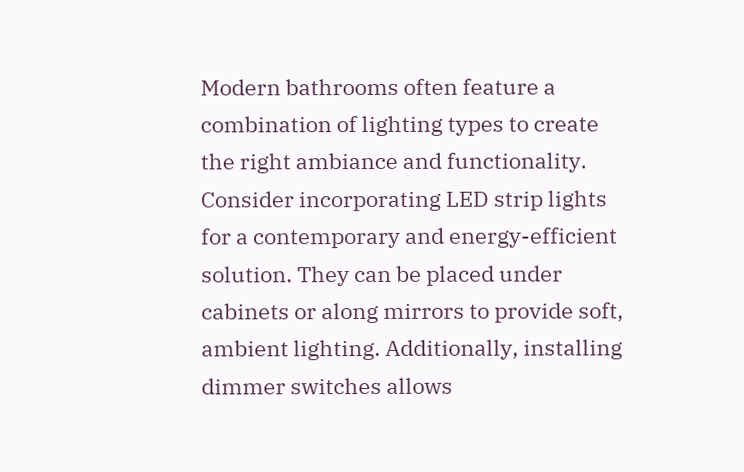Modern bathrooms often feature a combination of lighting types to create the right ambiance and functionality. Consider incorporating LED strip lights for a contemporary and energy-efficient solution. They can be placed under cabinets or along mirrors to provide soft, ambient lighting. Additionally, installing dimmer switches allows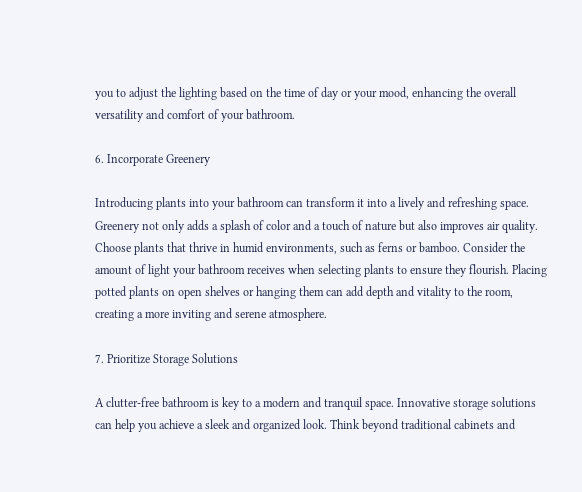you to adjust the lighting based on the time of day or your mood, enhancing the overall versatility and comfort of your bathroom.

6. Incorporate Greenery

Introducing plants into your bathroom can transform it into a lively and refreshing space. Greenery not only adds a splash of color and a touch of nature but also improves air quality. Choose plants that thrive in humid environments, such as ferns or bamboo. Consider the amount of light your bathroom receives when selecting plants to ensure they flourish. Placing potted plants on open shelves or hanging them can add depth and vitality to the room, creating a more inviting and serene atmosphere.

7. Prioritize Storage Solutions

A clutter-free bathroom is key to a modern and tranquil space. Innovative storage solutions can help you achieve a sleek and organized look. Think beyond traditional cabinets and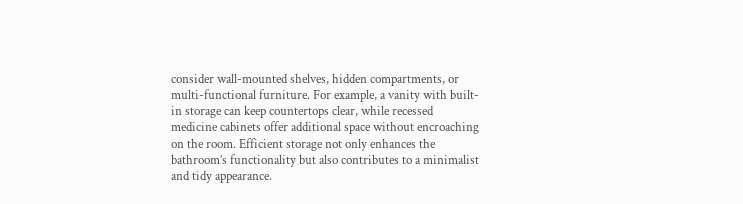consider wall-mounted shelves, hidden compartments, or multi-functional furniture. For example, a vanity with built-in storage can keep countertops clear, while recessed medicine cabinets offer additional space without encroaching on the room. Efficient storage not only enhances the bathroom’s functionality but also contributes to a minimalist and tidy appearance.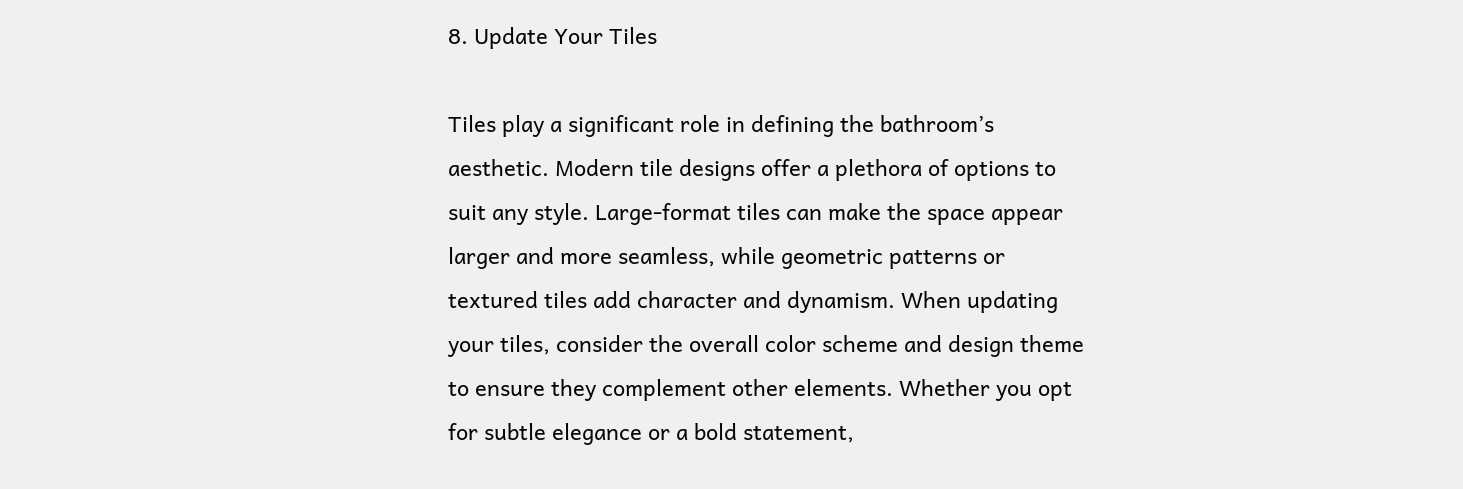8. Update Your Tiles

Tiles play a significant role in defining the bathroom’s aesthetic. Modern tile designs offer a plethora of options to suit any style. Large-format tiles can make the space appear larger and more seamless, while geometric patterns or textured tiles add character and dynamism. When updating your tiles, consider the overall color scheme and design theme to ensure they complement other elements. Whether you opt for subtle elegance or a bold statement,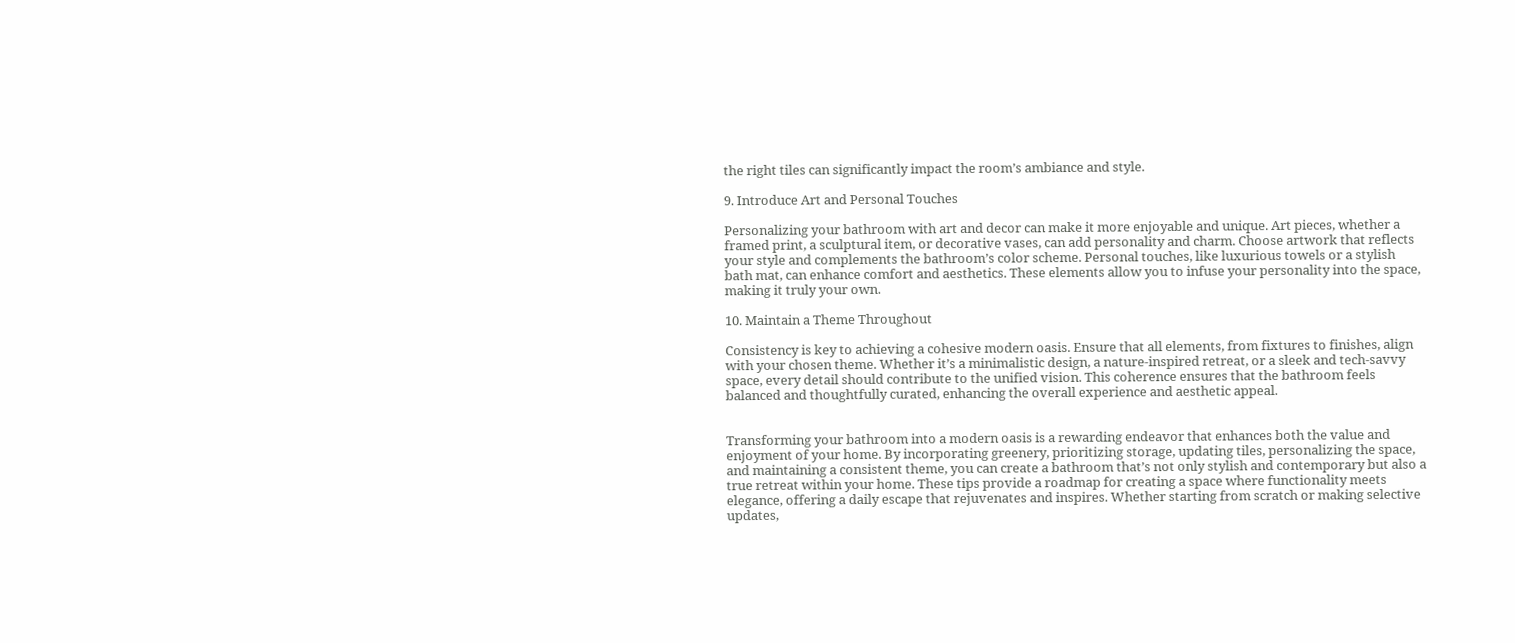the right tiles can significantly impact the room’s ambiance and style.

9. Introduce Art and Personal Touches

Personalizing your bathroom with art and decor can make it more enjoyable and unique. Art pieces, whether a framed print, a sculptural item, or decorative vases, can add personality and charm. Choose artwork that reflects your style and complements the bathroom’s color scheme. Personal touches, like luxurious towels or a stylish bath mat, can enhance comfort and aesthetics. These elements allow you to infuse your personality into the space, making it truly your own.

10. Maintain a Theme Throughout

Consistency is key to achieving a cohesive modern oasis. Ensure that all elements, from fixtures to finishes, align with your chosen theme. Whether it’s a minimalistic design, a nature-inspired retreat, or a sleek and tech-savvy space, every detail should contribute to the unified vision. This coherence ensures that the bathroom feels balanced and thoughtfully curated, enhancing the overall experience and aesthetic appeal.


Transforming your bathroom into a modern oasis is a rewarding endeavor that enhances both the value and enjoyment of your home. By incorporating greenery, prioritizing storage, updating tiles, personalizing the space, and maintaining a consistent theme, you can create a bathroom that’s not only stylish and contemporary but also a true retreat within your home. These tips provide a roadmap for creating a space where functionality meets elegance, offering a daily escape that rejuvenates and inspires. Whether starting from scratch or making selective updates,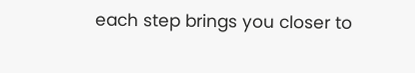each step brings you closer to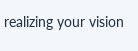realizing your vision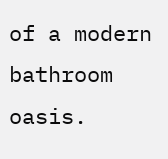of a modern bathroom oasis.